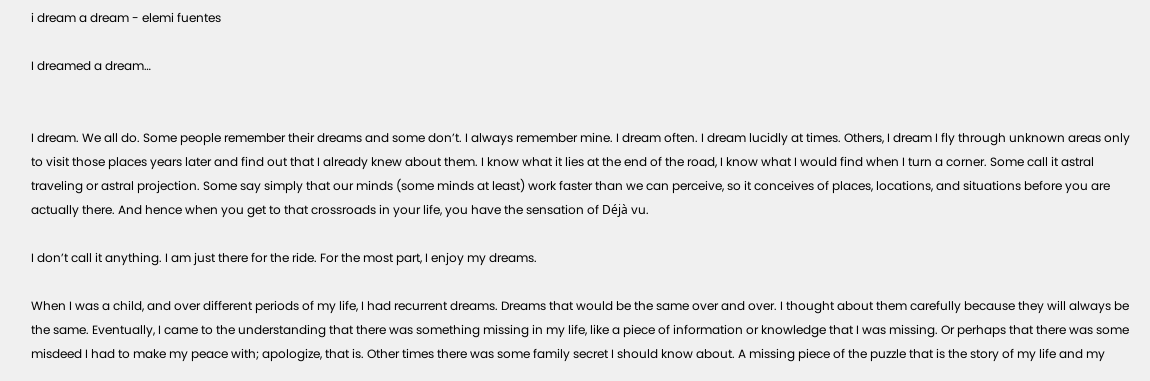i dream a dream - elemi fuentes

I dreamed a dream…


I dream. We all do. Some people remember their dreams and some don’t. I always remember mine. I dream often. I dream lucidly at times. Others, I dream I fly through unknown areas only to visit those places years later and find out that I already knew about them. I know what it lies at the end of the road, I know what I would find when I turn a corner. Some call it astral traveling or astral projection. Some say simply that our minds (some minds at least) work faster than we can perceive, so it conceives of places, locations, and situations before you are actually there. And hence when you get to that crossroads in your life, you have the sensation of Déjà vu.

I don’t call it anything. I am just there for the ride. For the most part, I enjoy my dreams.

When I was a child, and over different periods of my life, I had recurrent dreams. Dreams that would be the same over and over. I thought about them carefully because they will always be the same. Eventually, I came to the understanding that there was something missing in my life, like a piece of information or knowledge that I was missing. Or perhaps that there was some misdeed I had to make my peace with; apologize, that is. Other times there was some family secret I should know about. A missing piece of the puzzle that is the story of my life and my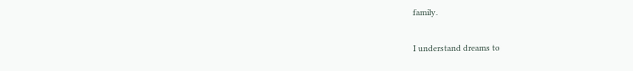family.

I understand dreams to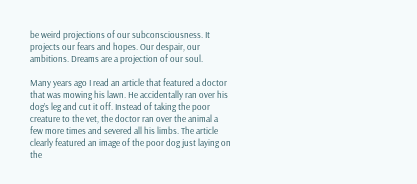be weird projections of our subconsciousness. It projects our fears and hopes. Our despair, our ambitions. Dreams are a projection of our soul.

Many years ago I read an article that featured a doctor that was mowing his lawn. He accidentally ran over his dog’s leg and cut it off. Instead of taking the poor creature to the vet, the doctor ran over the animal a few more times and severed all his limbs. The article clearly featured an image of the poor dog just laying on the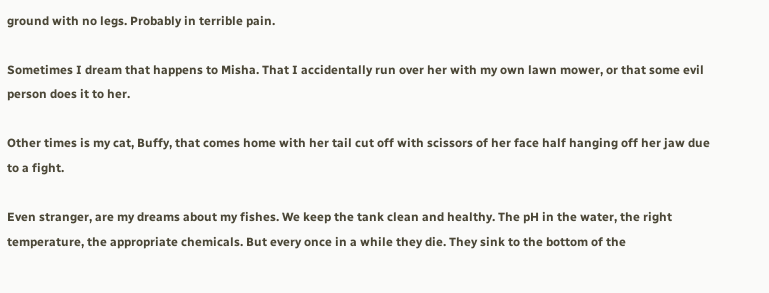ground with no legs. Probably in terrible pain.

Sometimes I dream that happens to Misha. That I accidentally run over her with my own lawn mower, or that some evil person does it to her.

Other times is my cat, Buffy, that comes home with her tail cut off with scissors of her face half hanging off her jaw due to a fight.

Even stranger, are my dreams about my fishes. We keep the tank clean and healthy. The pH in the water, the right temperature, the appropriate chemicals. But every once in a while they die. They sink to the bottom of the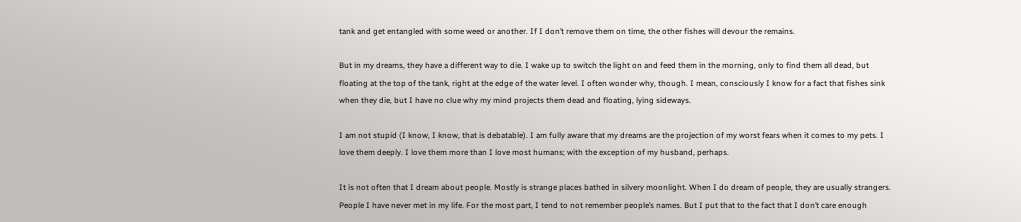tank and get entangled with some weed or another. If I don’t remove them on time, the other fishes will devour the remains.

But in my dreams, they have a different way to die. I wake up to switch the light on and feed them in the morning, only to find them all dead, but floating at the top of the tank, right at the edge of the water level. I often wonder why, though. I mean, consciously I know for a fact that fishes sink when they die, but I have no clue why my mind projects them dead and floating, lying sideways.

I am not stupid (I know, I know, that is debatable). I am fully aware that my dreams are the projection of my worst fears when it comes to my pets. I love them deeply. I love them more than I love most humans; with the exception of my husband, perhaps.

It is not often that I dream about people. Mostly is strange places bathed in silvery moonlight. When I do dream of people, they are usually strangers. People I have never met in my life. For the most part, I tend to not remember people’s names. But I put that to the fact that I don’t care enough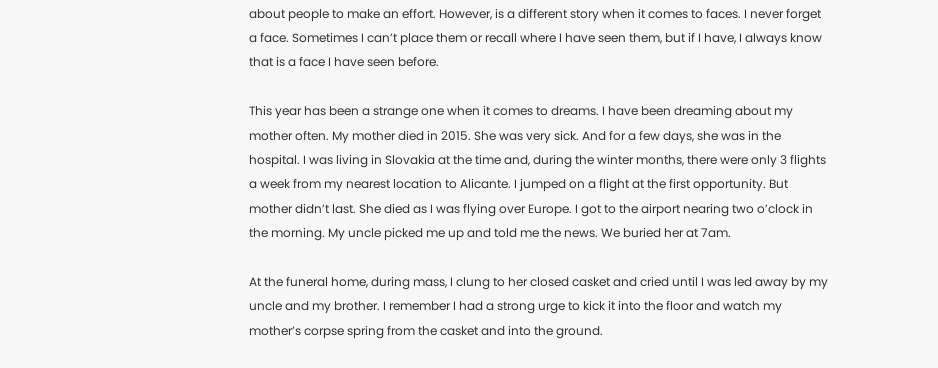about people to make an effort. However, is a different story when it comes to faces. I never forget a face. Sometimes I can’t place them or recall where I have seen them, but if I have, I always know that is a face I have seen before.

This year has been a strange one when it comes to dreams. I have been dreaming about my mother often. My mother died in 2015. She was very sick. And for a few days, she was in the hospital. I was living in Slovakia at the time and, during the winter months, there were only 3 flights a week from my nearest location to Alicante. I jumped on a flight at the first opportunity. But mother didn’t last. She died as I was flying over Europe. I got to the airport nearing two o’clock in the morning. My uncle picked me up and told me the news. We buried her at 7am.

At the funeral home, during mass, I clung to her closed casket and cried until I was led away by my uncle and my brother. I remember I had a strong urge to kick it into the floor and watch my mother’s corpse spring from the casket and into the ground.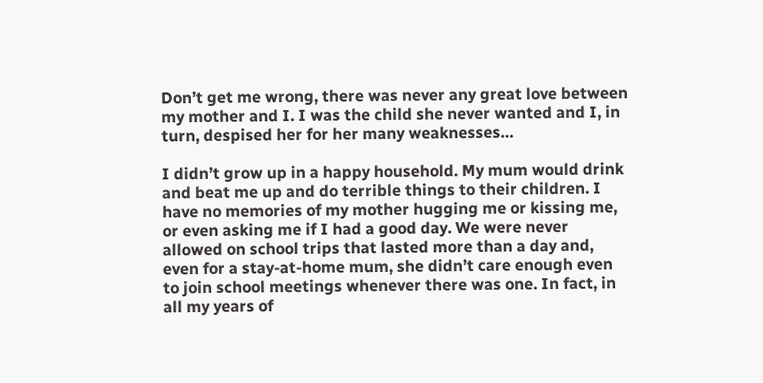Don’t get me wrong, there was never any great love between my mother and I. I was the child she never wanted and I, in turn, despised her for her many weaknesses…

I didn’t grow up in a happy household. My mum would drink and beat me up and do terrible things to their children. I have no memories of my mother hugging me or kissing me, or even asking me if I had a good day. We were never allowed on school trips that lasted more than a day and, even for a stay-at-home mum, she didn’t care enough even to join school meetings whenever there was one. In fact, in all my years of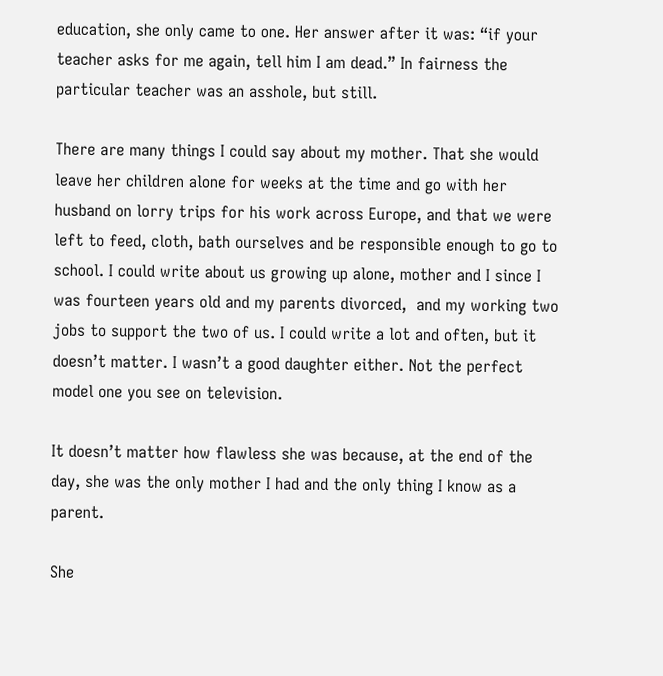education, she only came to one. Her answer after it was: “if your teacher asks for me again, tell him I am dead.” In fairness the particular teacher was an asshole, but still.

There are many things I could say about my mother. That she would leave her children alone for weeks at the time and go with her husband on lorry trips for his work across Europe, and that we were left to feed, cloth, bath ourselves and be responsible enough to go to school. I could write about us growing up alone, mother and I since I was fourteen years old and my parents divorced,  and my working two jobs to support the two of us. I could write a lot and often, but it doesn’t matter. I wasn’t a good daughter either. Not the perfect model one you see on television.

It doesn’t matter how flawless she was because, at the end of the day, she was the only mother I had and the only thing I know as a parent.

She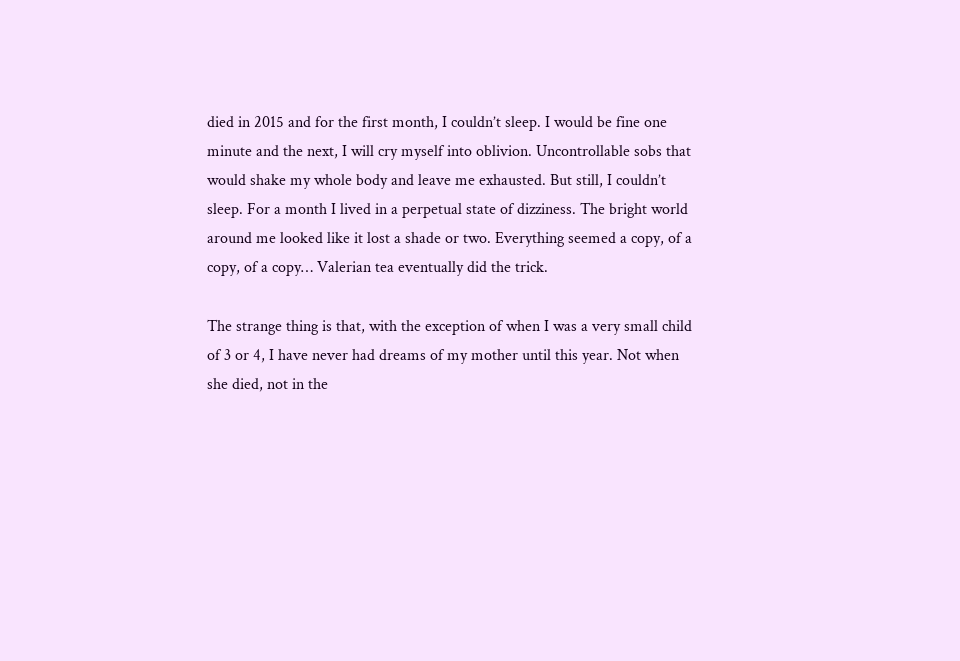died in 2015 and for the first month, I couldn’t sleep. I would be fine one minute and the next, I will cry myself into oblivion. Uncontrollable sobs that would shake my whole body and leave me exhausted. But still, I couldn’t sleep. For a month I lived in a perpetual state of dizziness. The bright world around me looked like it lost a shade or two. Everything seemed a copy, of a copy, of a copy… Valerian tea eventually did the trick.

The strange thing is that, with the exception of when I was a very small child of 3 or 4, I have never had dreams of my mother until this year. Not when she died, not in the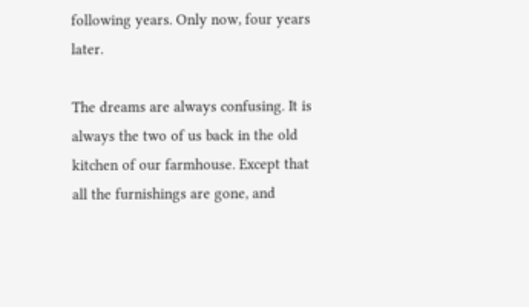following years. Only now, four years later.

The dreams are always confusing. It is always the two of us back in the old kitchen of our farmhouse. Except that all the furnishings are gone, and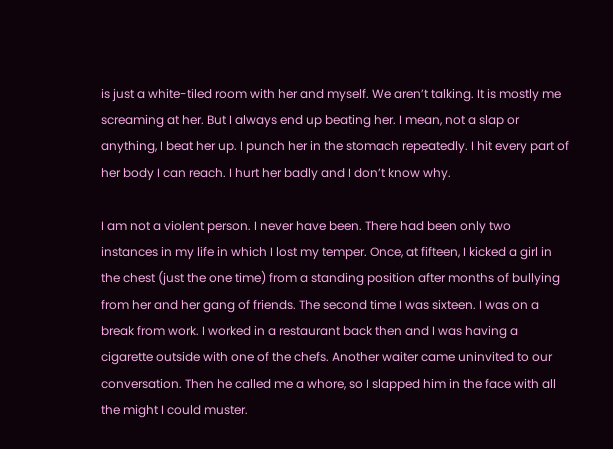is just a white-tiled room with her and myself. We aren’t talking. It is mostly me screaming at her. But I always end up beating her. I mean, not a slap or anything, I beat her up. I punch her in the stomach repeatedly. I hit every part of her body I can reach. I hurt her badly and I don’t know why.

I am not a violent person. I never have been. There had been only two instances in my life in which I lost my temper. Once, at fifteen, I kicked a girl in the chest (just the one time) from a standing position after months of bullying from her and her gang of friends. The second time I was sixteen. I was on a break from work. I worked in a restaurant back then and I was having a cigarette outside with one of the chefs. Another waiter came uninvited to our conversation. Then he called me a whore, so I slapped him in the face with all the might I could muster.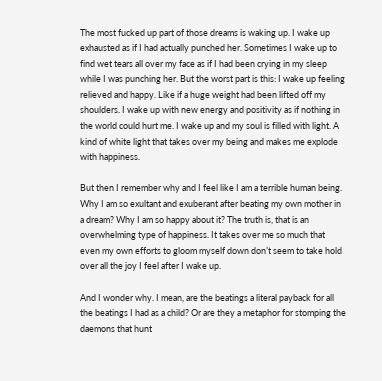The most fucked up part of those dreams is waking up. I wake up exhausted as if I had actually punched her. Sometimes I wake up to find wet tears all over my face as if I had been crying in my sleep while I was punching her. But the worst part is this: I wake up feeling relieved and happy. Like if a huge weight had been lifted off my shoulders. I wake up with new energy and positivity as if nothing in the world could hurt me. I wake up and my soul is filled with light. A kind of white light that takes over my being and makes me explode with happiness.

But then I remember why and I feel like I am a terrible human being. Why I am so exultant and exuberant after beating my own mother in a dream? Why I am so happy about it? The truth is, that is an overwhelming type of happiness. It takes over me so much that even my own efforts to gloom myself down don’t seem to take hold over all the joy I feel after I wake up.

And I wonder why. I mean, are the beatings a literal payback for all the beatings I had as a child? Or are they a metaphor for stomping the daemons that hunt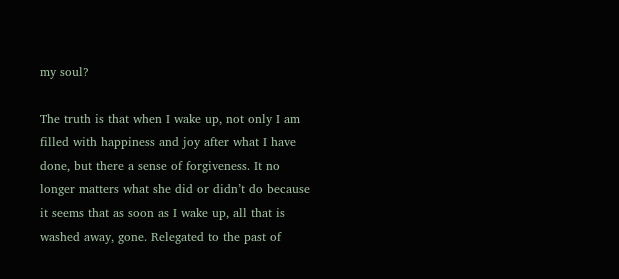my soul?

The truth is that when I wake up, not only I am filled with happiness and joy after what I have done, but there a sense of forgiveness. It no longer matters what she did or didn’t do because it seems that as soon as I wake up, all that is washed away, gone. Relegated to the past of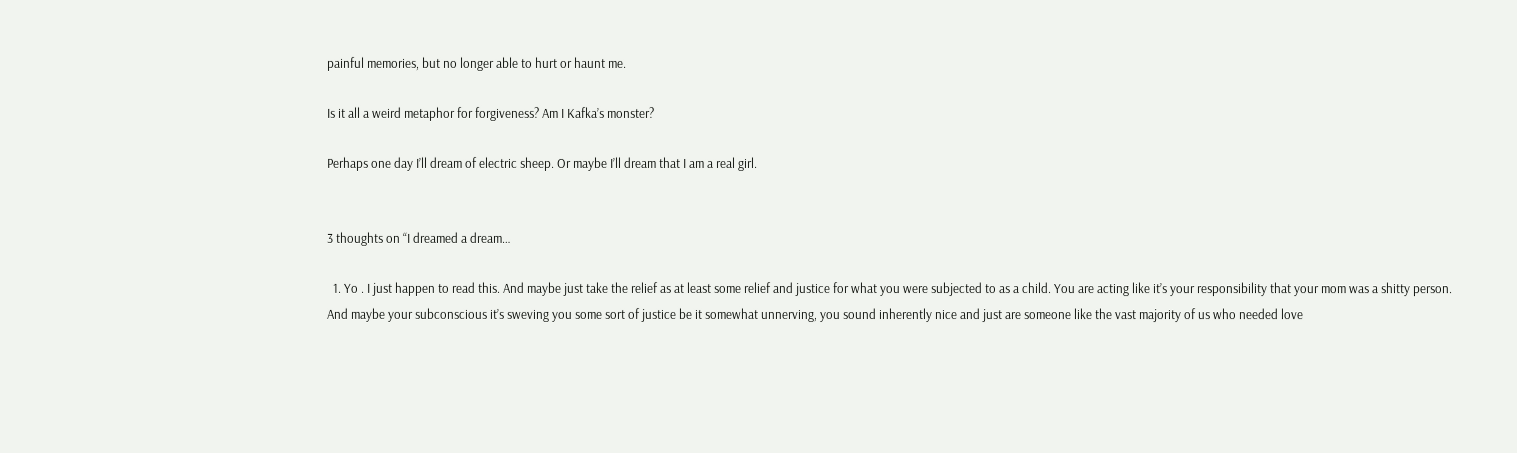painful memories, but no longer able to hurt or haunt me.

Is it all a weird metaphor for forgiveness? Am I Kafka’s monster?

Perhaps one day I’ll dream of electric sheep. Or maybe I’ll dream that I am a real girl.


3 thoughts on “I dreamed a dream…

  1. Yo . I just happen to read this. And maybe just take the relief as at least some relief and justice for what you were subjected to as a child. You are acting like it’s your responsibility that your mom was a shitty person. And maybe your subconscious it’s sweving you some sort of justice be it somewhat unnerving, you sound inherently nice and just are someone like the vast majority of us who needed love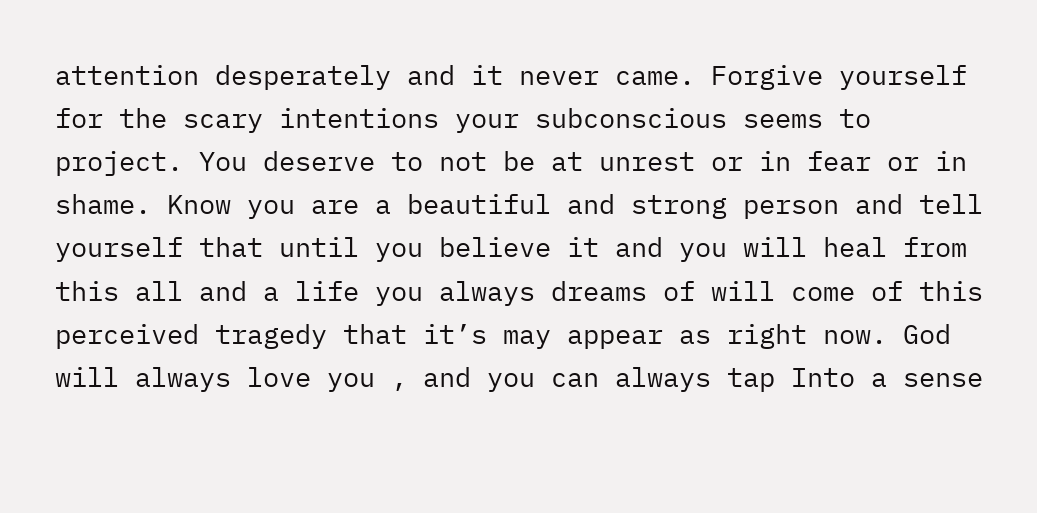attention desperately and it never came. Forgive yourself for the scary intentions your subconscious seems to project. You deserve to not be at unrest or in fear or in shame. Know you are a beautiful and strong person and tell yourself that until you believe it and you will heal from this all and a life you always dreams of will come of this perceived tragedy that it’s may appear as right now. God will always love you , and you can always tap Into a sense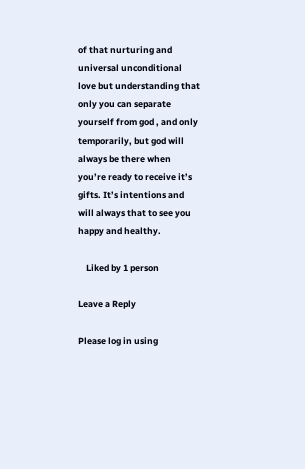of that nurturing and universal unconditional love but understanding that only you can separate yourself from god , and only temporarily, but god will always be there when you’re ready to receive it’s gifts. It’s intentions and will always that to see you happy and healthy.

    Liked by 1 person

Leave a Reply

Please log in using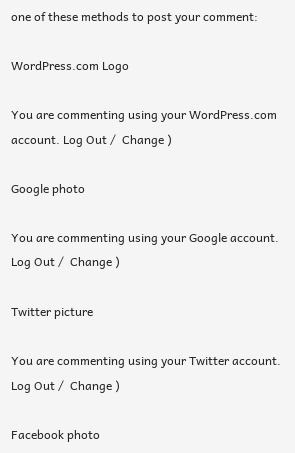one of these methods to post your comment:

WordPress.com Logo

You are commenting using your WordPress.com account. Log Out /  Change )

Google photo

You are commenting using your Google account. Log Out /  Change )

Twitter picture

You are commenting using your Twitter account. Log Out /  Change )

Facebook photo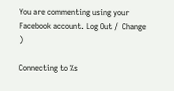You are commenting using your Facebook account. Log Out /  Change )

Connecting to %s